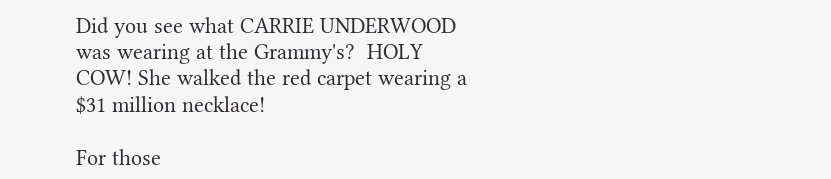Did you see what CARRIE UNDERWOOD was wearing at the Grammy's?  HOLY COW! She walked the red carpet wearing a $31 million necklace!

For those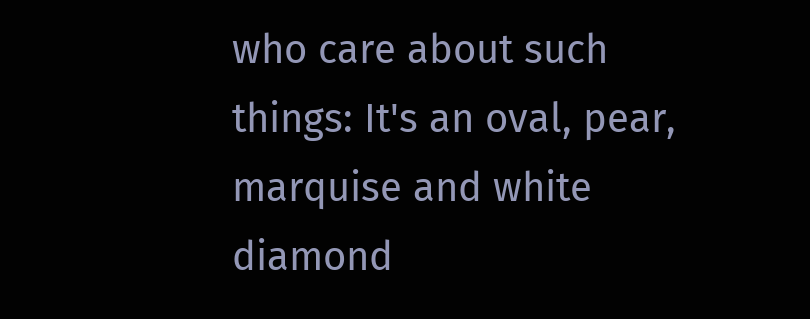who care about such things: It's an oval, pear, marquise and white diamond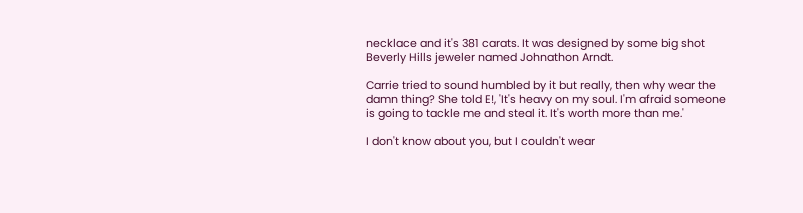necklace and it's 381 carats. It was designed by some big shot Beverly Hills jeweler named Johnathon Arndt.

Carrie tried to sound humbled by it but really, then why wear the damn thing? She told E!, 'It's heavy on my soul. I'm afraid someone is going to tackle me and steal it. It's worth more than me.'

I don't know about you, but I couldn't wear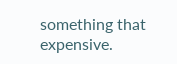something that expensive.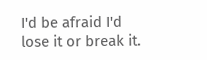I'd be afraid I'd lose it or break it.